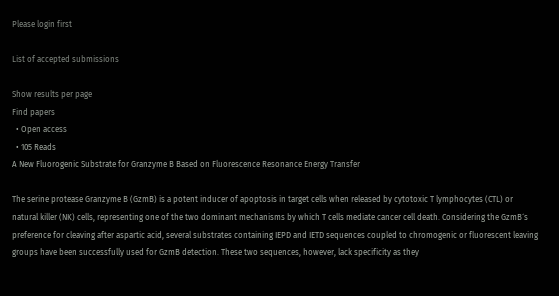Please login first

List of accepted submissions

Show results per page
Find papers
  • Open access
  • 105 Reads
A New Fluorogenic Substrate for Granzyme B Based on Fluorescence Resonance Energy Transfer

The serine protease Granzyme B (GzmB) is a potent inducer of apoptosis in target cells when released by cytotoxic T lymphocytes (CTL) or natural killer (NK) cells, representing one of the two dominant mechanisms by which T cells mediate cancer cell death. Considering the GzmB´s preference for cleaving after aspartic acid, several substrates containing IEPD and IETD sequences coupled to chromogenic or fluorescent leaving groups have been successfully used for GzmB detection. These two sequences, however, lack specificity as they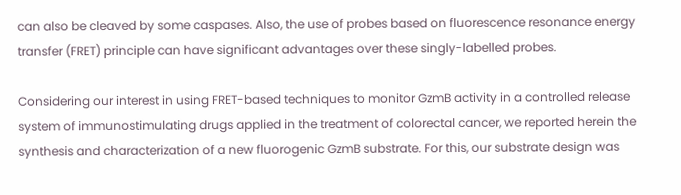can also be cleaved by some caspases. Also, the use of probes based on fluorescence resonance energy transfer (FRET) principle can have significant advantages over these singly-labelled probes.

Considering our interest in using FRET-based techniques to monitor GzmB activity in a controlled release system of immunostimulating drugs applied in the treatment of colorectal cancer, we reported herein the synthesis and characterization of a new fluorogenic GzmB substrate. For this, our substrate design was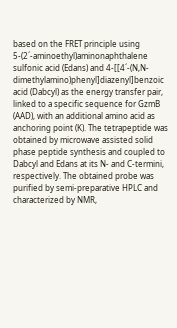based on the FRET principle using 5-(2´-aminoethyl)aminonaphthalene sulfonic acid (Edans) and 4-[[4´-(N,N-dimethylamino)phenyl]diazenyl]benzoic acid (Dabcyl) as the energy transfer pair, linked to a specific sequence for GzmB (AAD), with an additional amino acid as anchoring point (K). The tetrapeptide was obtained by microwave assisted solid phase peptide synthesis and coupled to Dabcyl and Edans at its N- and C-termini, respectively. The obtained probe was purified by semi-preparative HPLC and characterized by NMR,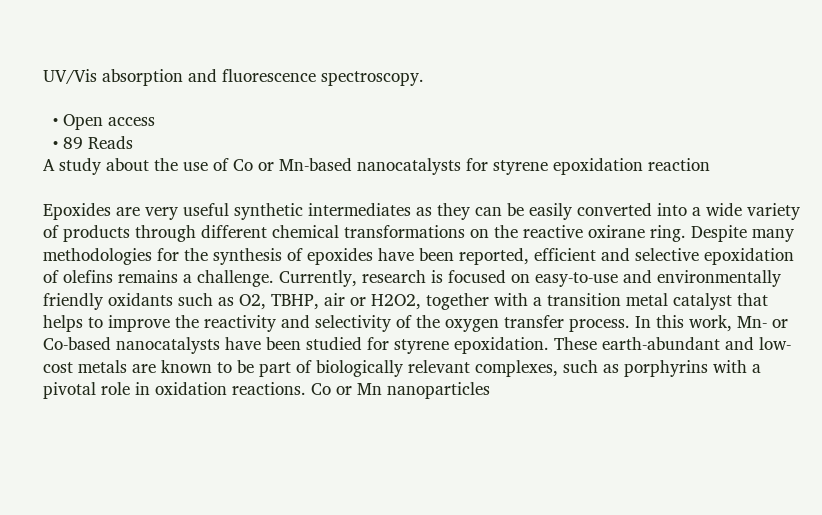UV/Vis absorption and fluorescence spectroscopy.

  • Open access
  • 89 Reads
A study about the use of Co or Mn-based nanocatalysts for styrene epoxidation reaction

Epoxides are very useful synthetic intermediates as they can be easily converted into a wide variety of products through different chemical transformations on the reactive oxirane ring. Despite many methodologies for the synthesis of epoxides have been reported, efficient and selective epoxidation of olefins remains a challenge. Currently, research is focused on easy-to-use and environmentally friendly oxidants such as O2, TBHP, air or H2O2, together with a transition metal catalyst that helps to improve the reactivity and selectivity of the oxygen transfer process. In this work, Mn- or Co-based nanocatalysts have been studied for styrene epoxidation. These earth-abundant and low-cost metals are known to be part of biologically relevant complexes, such as porphyrins with a pivotal role in oxidation reactions. Co or Mn nanoparticles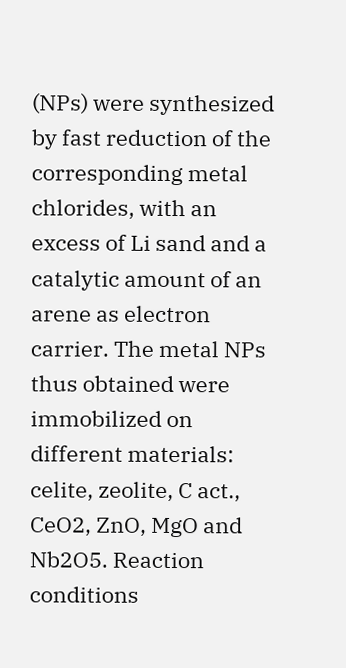(NPs) were synthesized by fast reduction of the corresponding metal chlorides, with an excess of Li sand and a catalytic amount of an arene as electron carrier. The metal NPs thus obtained were immobilized on different materials: celite, zeolite, C act., CeO2, ZnO, MgO and Nb2O5. Reaction conditions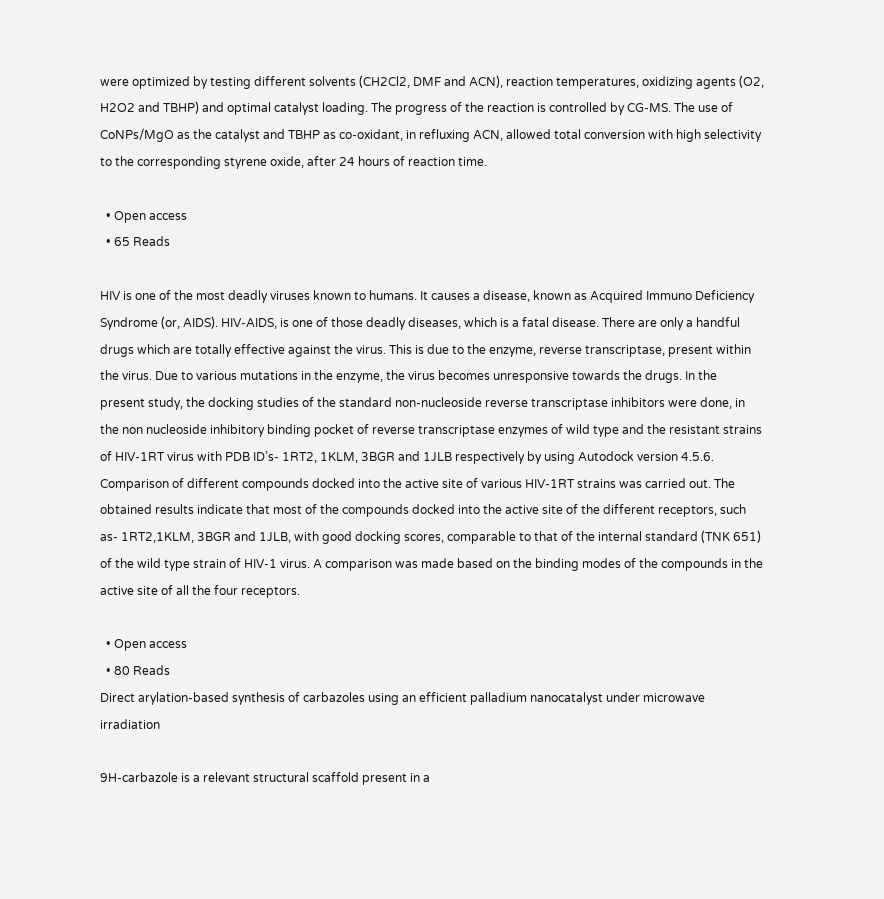were optimized by testing different solvents (CH2Cl2, DMF and ACN), reaction temperatures, oxidizing agents (O2, H2O2 and TBHP) and optimal catalyst loading. The progress of the reaction is controlled by CG-MS. The use of CoNPs/MgO as the catalyst and TBHP as co-oxidant, in refluxing ACN, allowed total conversion with high selectivity to the corresponding styrene oxide, after 24 hours of reaction time.

  • Open access
  • 65 Reads

HIV is one of the most deadly viruses known to humans. It causes a disease, known as Acquired Immuno Deficiency Syndrome (or, AIDS). HIV-AIDS, is one of those deadly diseases, which is a fatal disease. There are only a handful drugs which are totally effective against the virus. This is due to the enzyme, reverse transcriptase, present within the virus. Due to various mutations in the enzyme, the virus becomes unresponsive towards the drugs. In the present study, the docking studies of the standard non-nucleoside reverse transcriptase inhibitors were done, in the non nucleoside inhibitory binding pocket of reverse transcriptase enzymes of wild type and the resistant strains of HIV-1RT virus with PDB ID’s- 1RT2, 1KLM, 3BGR and 1JLB respectively by using Autodock version 4.5.6. Comparison of different compounds docked into the active site of various HIV-1RT strains was carried out. The obtained results indicate that most of the compounds docked into the active site of the different receptors, such as- 1RT2,1KLM, 3BGR and 1JLB, with good docking scores, comparable to that of the internal standard (TNK 651) of the wild type strain of HIV-1 virus. A comparison was made based on the binding modes of the compounds in the active site of all the four receptors.

  • Open access
  • 80 Reads
Direct arylation-based synthesis of carbazoles using an efficient palladium nanocatalyst under microwave irradiation

9H-carbazole is a relevant structural scaffold present in a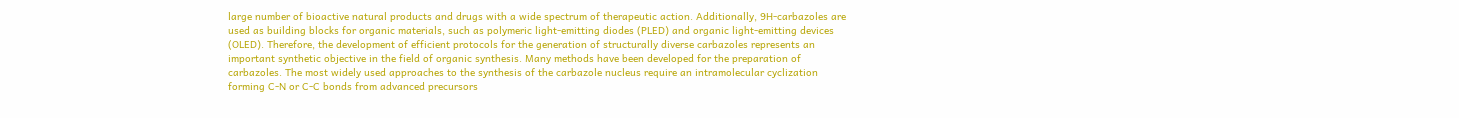large number of bioactive natural products and drugs with a wide spectrum of therapeutic action. Additionally, 9H-carbazoles are used as building blocks for organic materials, such as polymeric light-emitting diodes (PLED) and organic light-emitting devices (OLED). Therefore, the development of efficient protocols for the generation of structurally diverse carbazoles represents an important synthetic objective in the field of organic synthesis. Many methods have been developed for the preparation of carbazoles. The most widely used approaches to the synthesis of the carbazole nucleus require an intramolecular cyclization forming C-N or C-C bonds from advanced precursors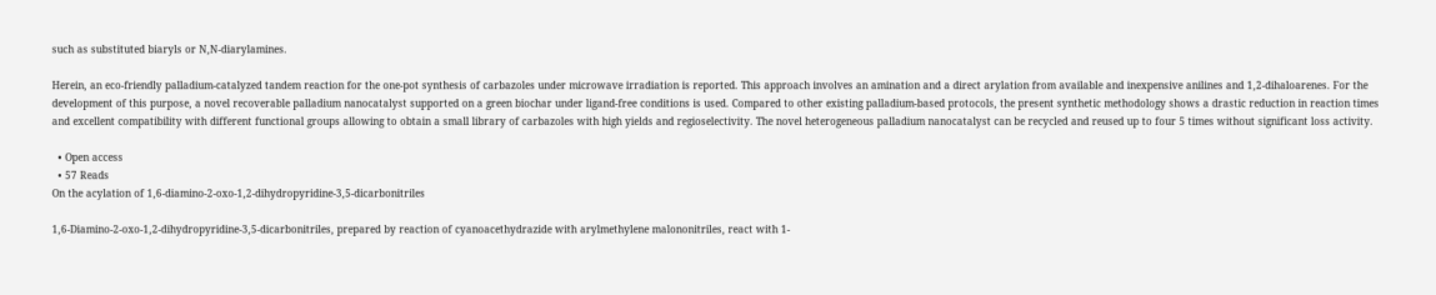such as substituted biaryls or N,N-diarylamines.

Herein, an eco-friendly palladium-catalyzed tandem reaction for the one-pot synthesis of carbazoles under microwave irradiation is reported. This approach involves an amination and a direct arylation from available and inexpensive anilines and 1,2-dihaloarenes. For the development of this purpose, a novel recoverable palladium nanocatalyst supported on a green biochar under ligand-free conditions is used. Compared to other existing palladium-based protocols, the present synthetic methodology shows a drastic reduction in reaction times and excellent compatibility with different functional groups allowing to obtain a small library of carbazoles with high yields and regioselectivity. The novel heterogeneous palladium nanocatalyst can be recycled and reused up to four 5 times without significant loss activity.

  • Open access
  • 57 Reads
On the acylation of 1,6-diamino-2-oxo-1,2-dihydropyridine-3,5-dicarbonitriles

1,6-Diamino-2-oxo-1,2-dihydropyridine-3,5-dicarbonitriles, prepared by reaction of cyanoacethydrazide with arylmethylene malononitriles, react with 1-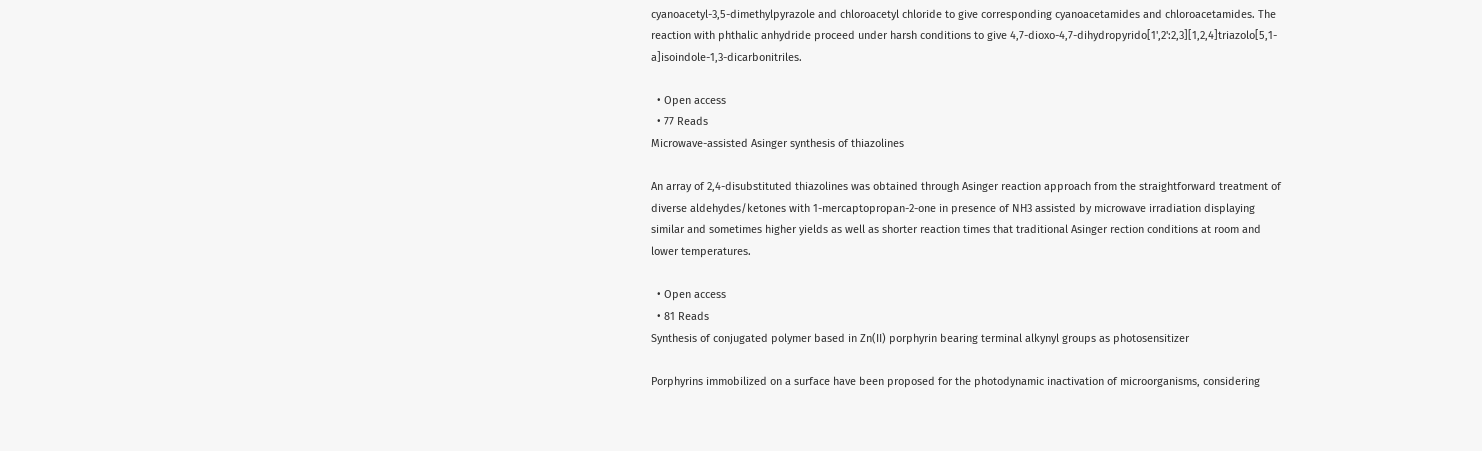cyanoacetyl-3,5-dimethylpyrazole and chloroacetyl chloride to give corresponding cyanoacetamides and chloroacetamides. The reaction with phthalic anhydride proceed under harsh conditions to give 4,7-dioxo-4,7-dihydropyrido[1',2':2,3][1,2,4]triazolo[5,1-a]isoindole-1,3-dicarbonitriles.

  • Open access
  • 77 Reads
Microwave-assisted Asinger synthesis of thiazolines

An array of 2,4-disubstituted thiazolines was obtained through Asinger reaction approach from the straightforward treatment of diverse aldehydes/ketones with 1-mercaptopropan-2-one in presence of NH3 assisted by microwave irradiation displaying similar and sometimes higher yields as well as shorter reaction times that traditional Asinger rection conditions at room and lower temperatures.

  • Open access
  • 81 Reads
Synthesis of conjugated polymer based in Zn(II) porphyrin bearing terminal alkynyl groups as photosensitizer

Porphyrins immobilized on a surface have been proposed for the photodynamic inactivation of microorganisms, considering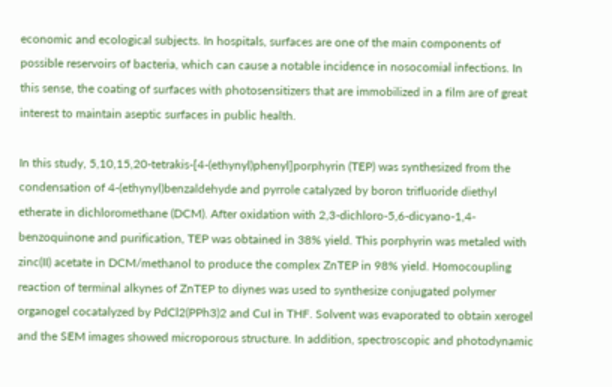economic and ecological subjects. In hospitals, surfaces are one of the main components of possible reservoirs of bacteria, which can cause a notable incidence in nosocomial infections. In this sense, the coating of surfaces with photosensitizers that are immobilized in a film are of great interest to maintain aseptic surfaces in public health.

In this study, 5,10,15,20-tetrakis-[4-(ethynyl)phenyl]porphyrin (TEP) was synthesized from the condensation of 4-(ethynyl)benzaldehyde and pyrrole catalyzed by boron trifluoride diethyl etherate in dichloromethane (DCM). After oxidation with 2,3-dichloro-5,6-dicyano-1,4-benzoquinone and purification, TEP was obtained in 38% yield. This porphyrin was metaled with zinc(II) acetate in DCM/methanol to produce the complex ZnTEP in 98% yield. Homocoupling reaction of terminal alkynes of ZnTEP to diynes was used to synthesize conjugated polymer organogel cocatalyzed by PdCl2(PPh3)2 and CuI in THF. Solvent was evaporated to obtain xerogel and the SEM images showed microporous structure. In addition, spectroscopic and photodynamic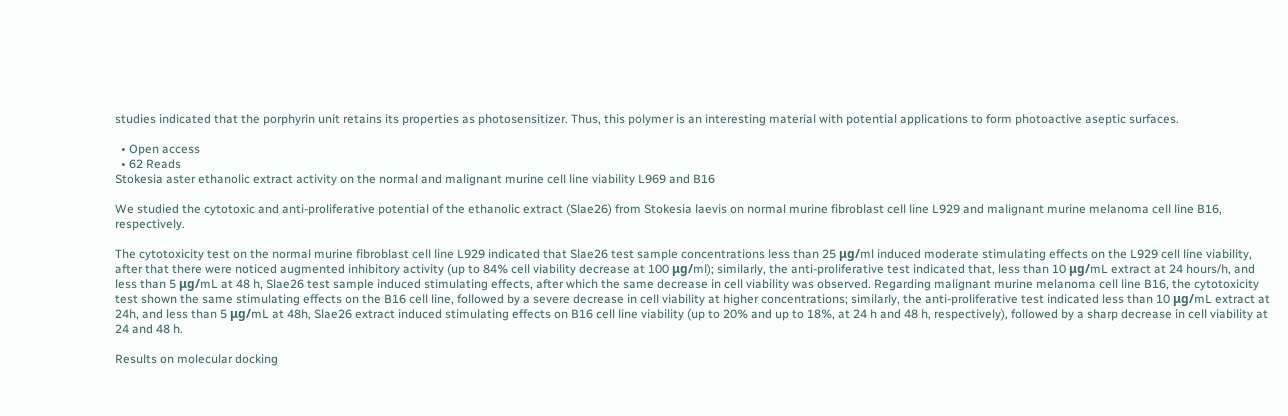studies indicated that the porphyrin unit retains its properties as photosensitizer. Thus, this polymer is an interesting material with potential applications to form photoactive aseptic surfaces.

  • Open access
  • 62 Reads
Stokesia aster ethanolic extract activity on the normal and malignant murine cell line viability L969 and B16

We studied the cytotoxic and anti-proliferative potential of the ethanolic extract (Slae26) from Stokesia laevis on normal murine fibroblast cell line L929 and malignant murine melanoma cell line B16, respectively.

The cytotoxicity test on the normal murine fibroblast cell line L929 indicated that Slae26 test sample concentrations less than 25 μg/ml induced moderate stimulating effects on the L929 cell line viability, after that there were noticed augmented inhibitory activity (up to 84% cell viability decrease at 100 μg/ml); similarly, the anti-proliferative test indicated that, less than 10 μg/mL extract at 24 hours/h, and less than 5 μg/mL at 48 h, Slae26 test sample induced stimulating effects, after which the same decrease in cell viability was observed. Regarding malignant murine melanoma cell line B16, the cytotoxicity test shown the same stimulating effects on the B16 cell line, followed by a severe decrease in cell viability at higher concentrations; similarly, the anti-proliferative test indicated less than 10 μg/mL extract at 24h, and less than 5 μg/mL at 48h, Slae26 extract induced stimulating effects on B16 cell line viability (up to 20% and up to 18%, at 24 h and 48 h, respectively), followed by a sharp decrease in cell viability at 24 and 48 h.

Results on molecular docking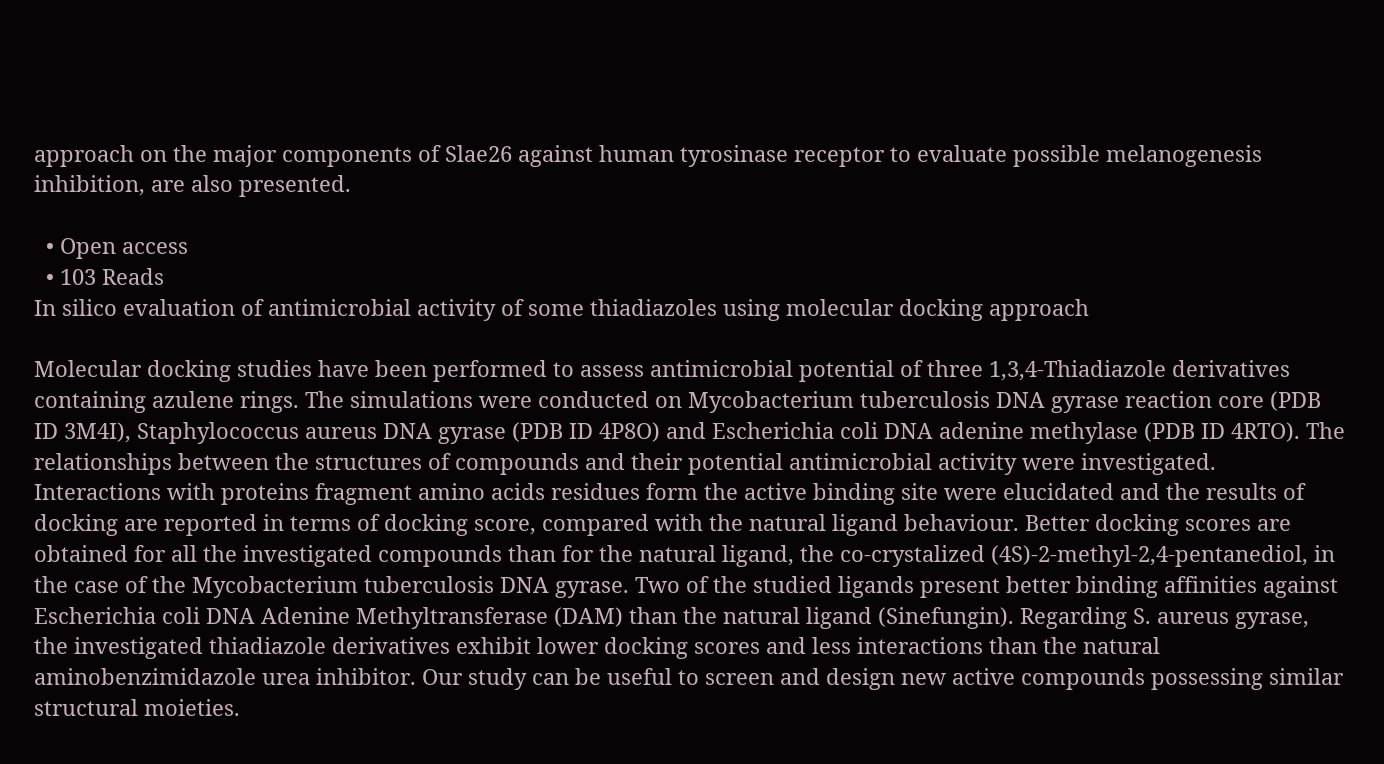approach on the major components of Slae26 against human tyrosinase receptor to evaluate possible melanogenesis inhibition, are also presented.

  • Open access
  • 103 Reads
In silico evaluation of antimicrobial activity of some thiadiazoles using molecular docking approach

Molecular docking studies have been performed to assess antimicrobial potential of three 1,3,4-Thiadiazole derivatives containing azulene rings. The simulations were conducted on Mycobacterium tuberculosis DNA gyrase reaction core (PDB ID 3M4I), Staphylococcus aureus DNA gyrase (PDB ID 4P8O) and Escherichia coli DNA adenine methylase (PDB ID 4RTO). The relationships between the structures of compounds and their potential antimicrobial activity were investigated. Interactions with proteins fragment amino acids residues form the active binding site were elucidated and the results of docking are reported in terms of docking score, compared with the natural ligand behaviour. Better docking scores are obtained for all the investigated compounds than for the natural ligand, the co-crystalized (4S)-2-methyl-2,4-pentanediol, in the case of the Mycobacterium tuberculosis DNA gyrase. Two of the studied ligands present better binding affinities against Escherichia coli DNA Adenine Methyltransferase (DAM) than the natural ligand (Sinefungin). Regarding S. aureus gyrase, the investigated thiadiazole derivatives exhibit lower docking scores and less interactions than the natural aminobenzimidazole urea inhibitor. Our study can be useful to screen and design new active compounds possessing similar structural moieties.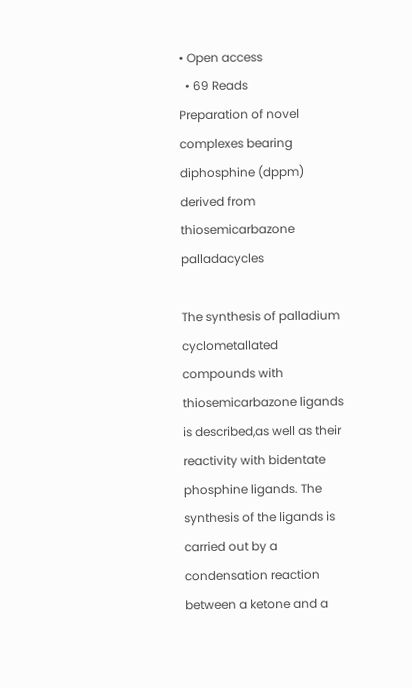• Open access
  • 69 Reads
Preparation of novel complexes bearing diphosphine (dppm) derived from thiosemicarbazone palladacycles

The synthesis of palladium cyclometallated compounds with thiosemicarbazone ligands is described,as well as their reactivity with bidentate phosphine ligands. The synthesis of the ligands is carried out by a condensation reaction between a ketone and a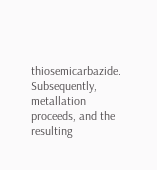thiosemicarbazide. Subsequently, metallation proceeds, and the resulting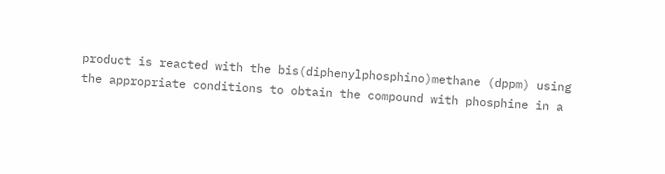product is reacted with the bis(diphenylphosphino)methane (dppm) using the appropriate conditions to obtain the compound with phosphine in a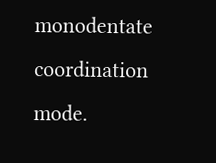monodentate coordination mode.